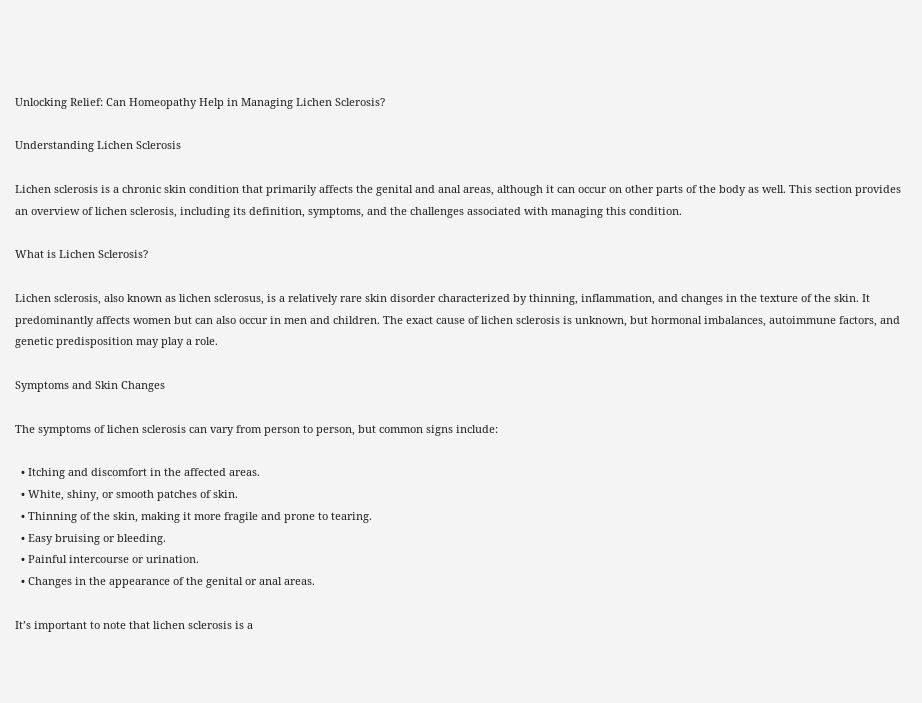Unlocking Relief: Can Homeopathy Help in Managing Lichen Sclerosis?

Understanding Lichen Sclerosis

Lichen sclerosis is a chronic skin condition that primarily affects the genital and anal areas, although it can occur on other parts of the body as well. This section provides an overview of lichen sclerosis, including its definition, symptoms, and the challenges associated with managing this condition.

What is Lichen Sclerosis?

Lichen sclerosis, also known as lichen sclerosus, is a relatively rare skin disorder characterized by thinning, inflammation, and changes in the texture of the skin. It predominantly affects women but can also occur in men and children. The exact cause of lichen sclerosis is unknown, but hormonal imbalances, autoimmune factors, and genetic predisposition may play a role.

Symptoms and Skin Changes

The symptoms of lichen sclerosis can vary from person to person, but common signs include:

  • Itching and discomfort in the affected areas.
  • White, shiny, or smooth patches of skin.
  • Thinning of the skin, making it more fragile and prone to tearing.
  • Easy bruising or bleeding.
  • Painful intercourse or urination.
  • Changes in the appearance of the genital or anal areas.

It’s important to note that lichen sclerosis is a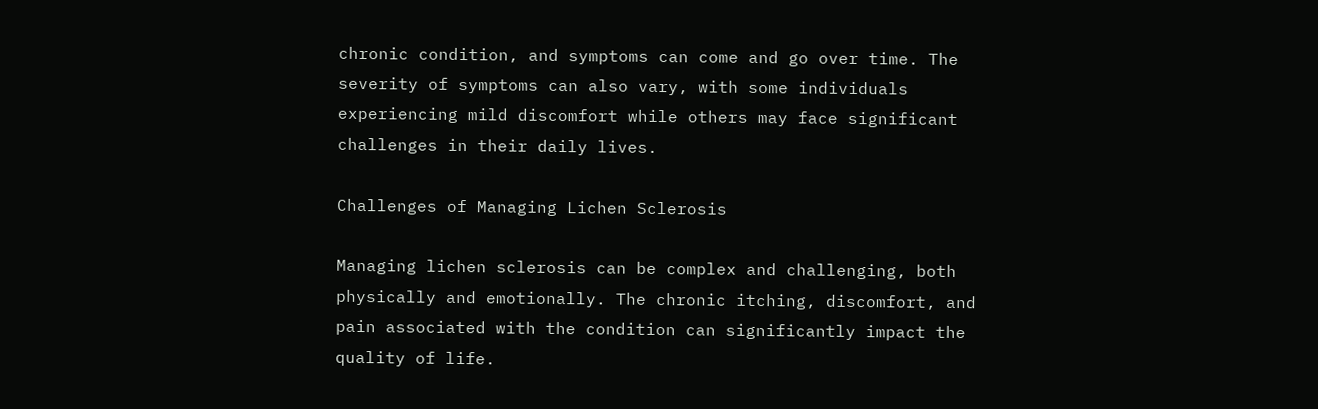chronic condition, and symptoms can come and go over time. The severity of symptoms can also vary, with some individuals experiencing mild discomfort while others may face significant challenges in their daily lives.

Challenges of Managing Lichen Sclerosis

Managing lichen sclerosis can be complex and challenging, both physically and emotionally. The chronic itching, discomfort, and pain associated with the condition can significantly impact the quality of life.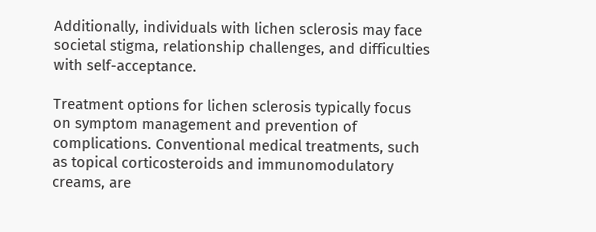Additionally, individuals with lichen sclerosis may face societal stigma, relationship challenges, and difficulties with self-acceptance.

Treatment options for lichen sclerosis typically focus on symptom management and prevention of complications. Conventional medical treatments, such as topical corticosteroids and immunomodulatory creams, are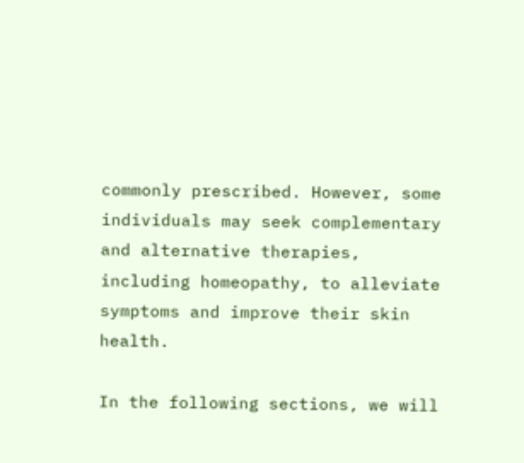commonly prescribed. However, some individuals may seek complementary and alternative therapies, including homeopathy, to alleviate symptoms and improve their skin health.

In the following sections, we will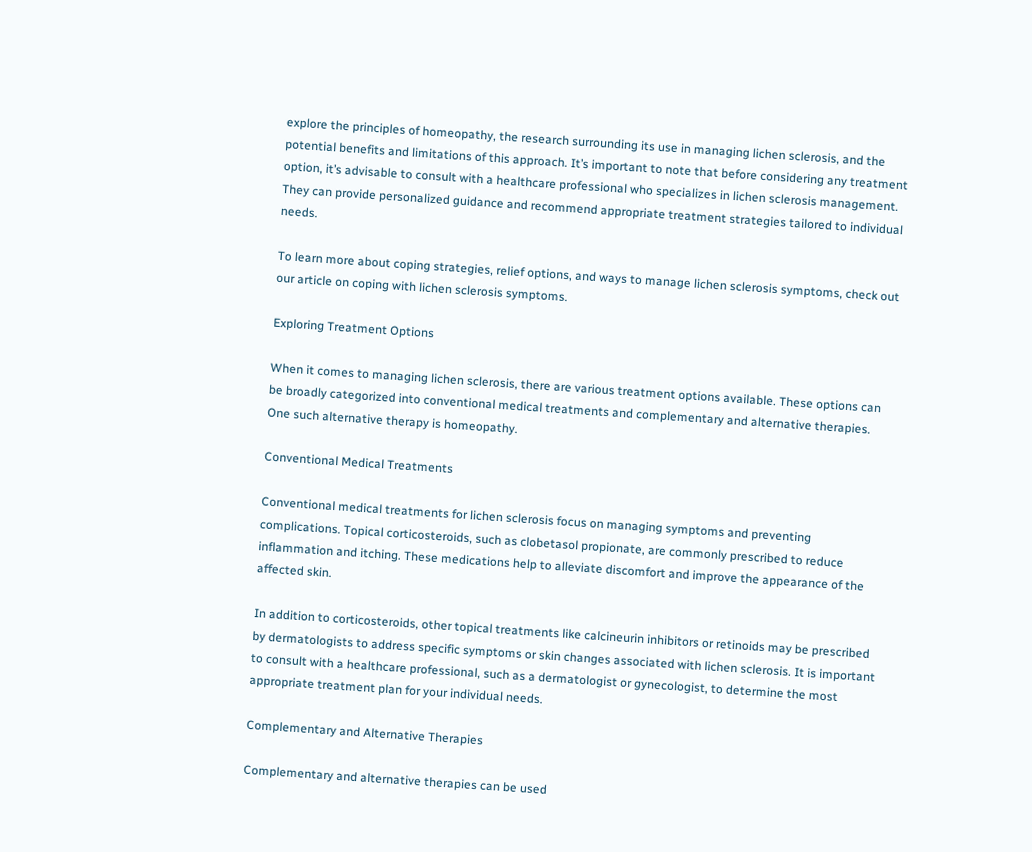explore the principles of homeopathy, the research surrounding its use in managing lichen sclerosis, and the potential benefits and limitations of this approach. It’s important to note that before considering any treatment option, it’s advisable to consult with a healthcare professional who specializes in lichen sclerosis management. They can provide personalized guidance and recommend appropriate treatment strategies tailored to individual needs.

To learn more about coping strategies, relief options, and ways to manage lichen sclerosis symptoms, check out our article on coping with lichen sclerosis symptoms.

Exploring Treatment Options

When it comes to managing lichen sclerosis, there are various treatment options available. These options can be broadly categorized into conventional medical treatments and complementary and alternative therapies. One such alternative therapy is homeopathy.

Conventional Medical Treatments

Conventional medical treatments for lichen sclerosis focus on managing symptoms and preventing complications. Topical corticosteroids, such as clobetasol propionate, are commonly prescribed to reduce inflammation and itching. These medications help to alleviate discomfort and improve the appearance of the affected skin.

In addition to corticosteroids, other topical treatments like calcineurin inhibitors or retinoids may be prescribed by dermatologists to address specific symptoms or skin changes associated with lichen sclerosis. It is important to consult with a healthcare professional, such as a dermatologist or gynecologist, to determine the most appropriate treatment plan for your individual needs.

Complementary and Alternative Therapies

Complementary and alternative therapies can be used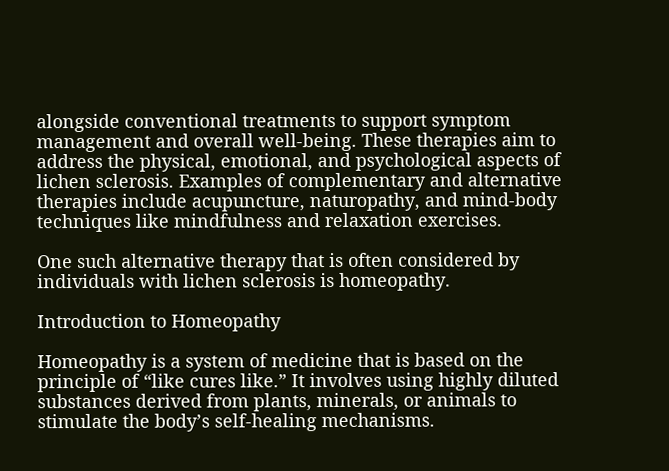alongside conventional treatments to support symptom management and overall well-being. These therapies aim to address the physical, emotional, and psychological aspects of lichen sclerosis. Examples of complementary and alternative therapies include acupuncture, naturopathy, and mind-body techniques like mindfulness and relaxation exercises.

One such alternative therapy that is often considered by individuals with lichen sclerosis is homeopathy.

Introduction to Homeopathy

Homeopathy is a system of medicine that is based on the principle of “like cures like.” It involves using highly diluted substances derived from plants, minerals, or animals to stimulate the body’s self-healing mechanisms.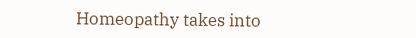Homeopathy takes into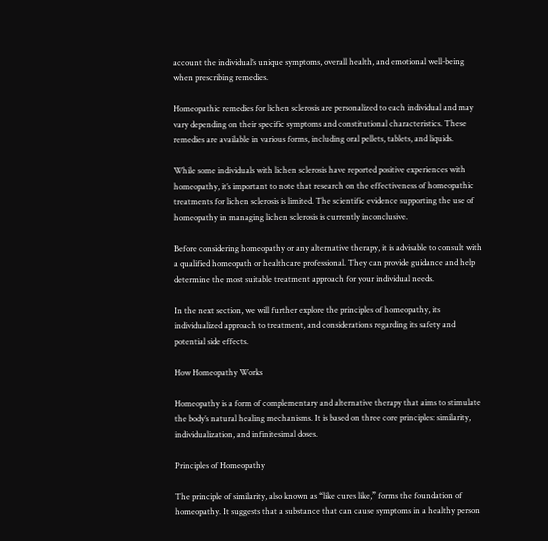account the individual’s unique symptoms, overall health, and emotional well-being when prescribing remedies.

Homeopathic remedies for lichen sclerosis are personalized to each individual and may vary depending on their specific symptoms and constitutional characteristics. These remedies are available in various forms, including oral pellets, tablets, and liquids.

While some individuals with lichen sclerosis have reported positive experiences with homeopathy, it’s important to note that research on the effectiveness of homeopathic treatments for lichen sclerosis is limited. The scientific evidence supporting the use of homeopathy in managing lichen sclerosis is currently inconclusive.

Before considering homeopathy or any alternative therapy, it is advisable to consult with a qualified homeopath or healthcare professional. They can provide guidance and help determine the most suitable treatment approach for your individual needs.

In the next section, we will further explore the principles of homeopathy, its individualized approach to treatment, and considerations regarding its safety and potential side effects.

How Homeopathy Works

Homeopathy is a form of complementary and alternative therapy that aims to stimulate the body’s natural healing mechanisms. It is based on three core principles: similarity, individualization, and infinitesimal doses.

Principles of Homeopathy

The principle of similarity, also known as “like cures like,” forms the foundation of homeopathy. It suggests that a substance that can cause symptoms in a healthy person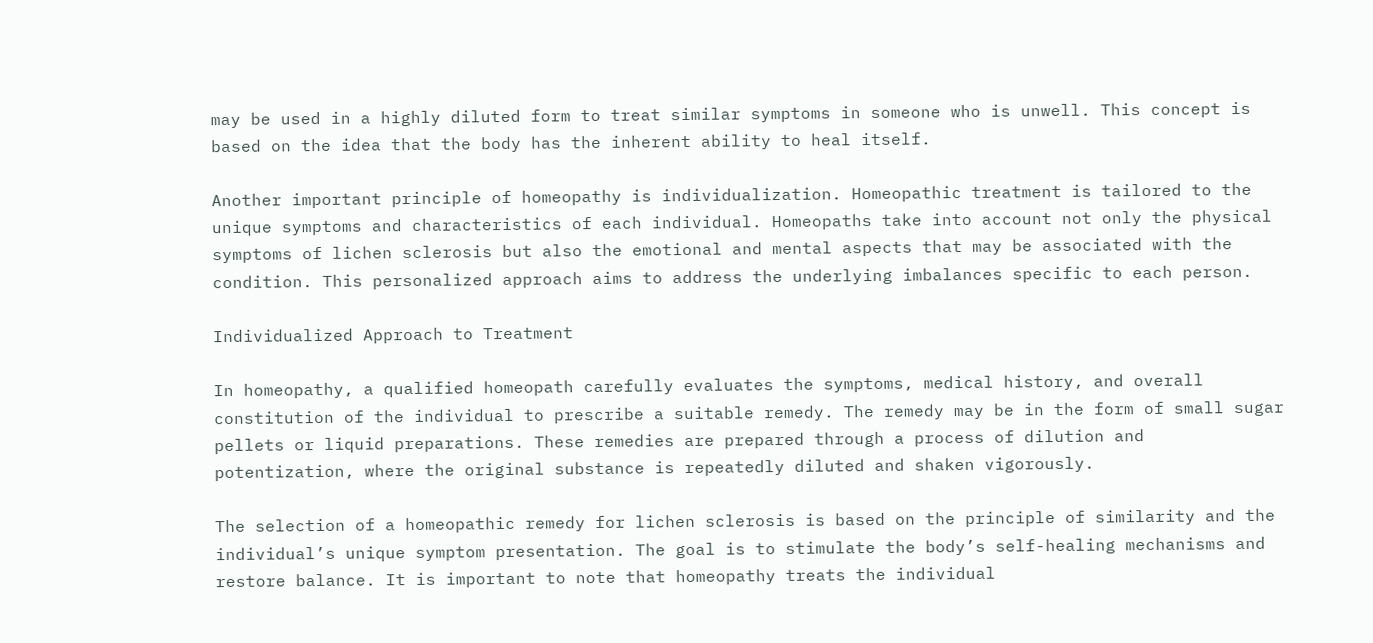may be used in a highly diluted form to treat similar symptoms in someone who is unwell. This concept is based on the idea that the body has the inherent ability to heal itself.

Another important principle of homeopathy is individualization. Homeopathic treatment is tailored to the unique symptoms and characteristics of each individual. Homeopaths take into account not only the physical symptoms of lichen sclerosis but also the emotional and mental aspects that may be associated with the condition. This personalized approach aims to address the underlying imbalances specific to each person.

Individualized Approach to Treatment

In homeopathy, a qualified homeopath carefully evaluates the symptoms, medical history, and overall constitution of the individual to prescribe a suitable remedy. The remedy may be in the form of small sugar pellets or liquid preparations. These remedies are prepared through a process of dilution and potentization, where the original substance is repeatedly diluted and shaken vigorously.

The selection of a homeopathic remedy for lichen sclerosis is based on the principle of similarity and the individual’s unique symptom presentation. The goal is to stimulate the body’s self-healing mechanisms and restore balance. It is important to note that homeopathy treats the individual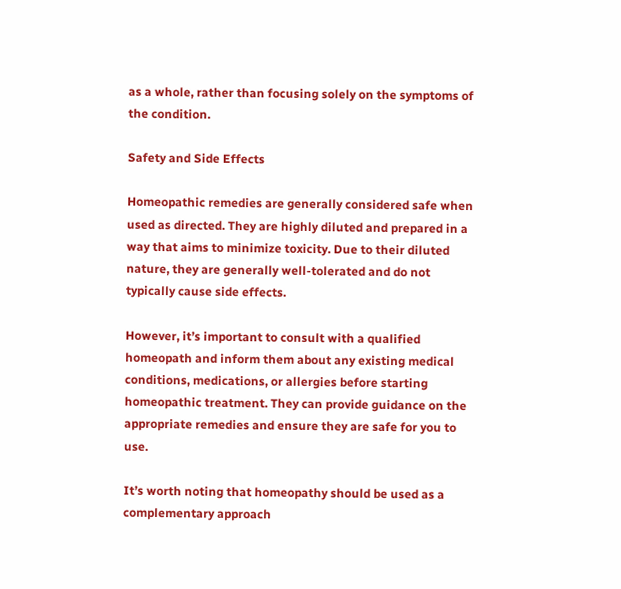as a whole, rather than focusing solely on the symptoms of the condition.

Safety and Side Effects

Homeopathic remedies are generally considered safe when used as directed. They are highly diluted and prepared in a way that aims to minimize toxicity. Due to their diluted nature, they are generally well-tolerated and do not typically cause side effects.

However, it’s important to consult with a qualified homeopath and inform them about any existing medical conditions, medications, or allergies before starting homeopathic treatment. They can provide guidance on the appropriate remedies and ensure they are safe for you to use.

It’s worth noting that homeopathy should be used as a complementary approach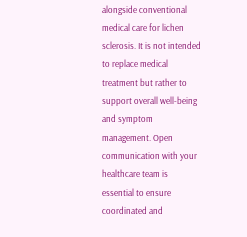alongside conventional medical care for lichen sclerosis. It is not intended to replace medical treatment but rather to support overall well-being and symptom management. Open communication with your healthcare team is essential to ensure coordinated and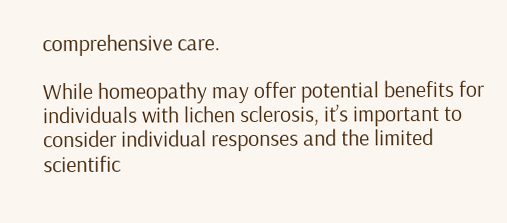comprehensive care.

While homeopathy may offer potential benefits for individuals with lichen sclerosis, it’s important to consider individual responses and the limited scientific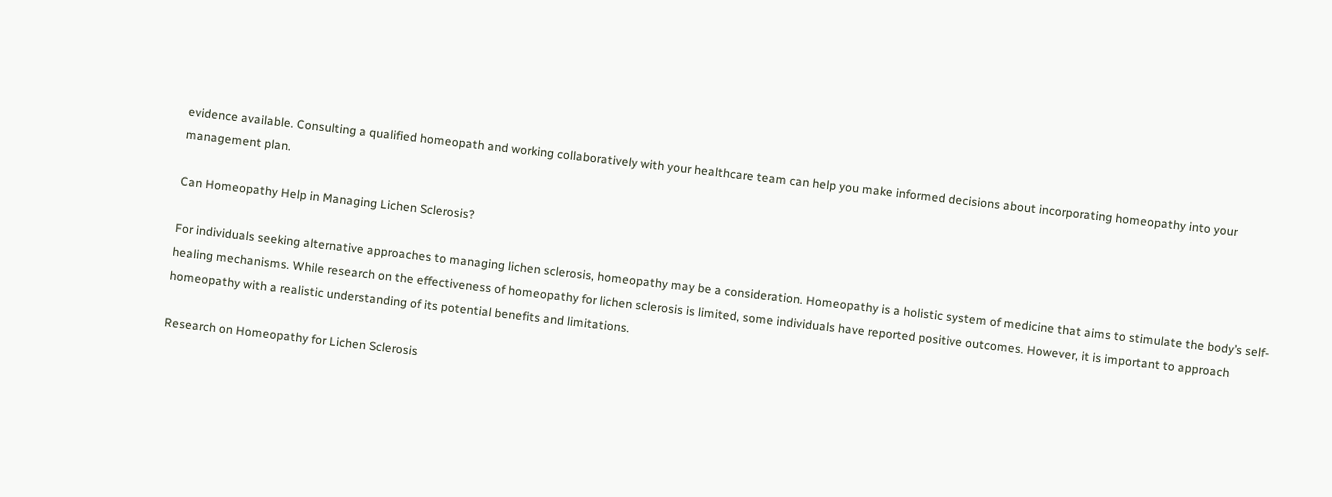evidence available. Consulting a qualified homeopath and working collaboratively with your healthcare team can help you make informed decisions about incorporating homeopathy into your management plan.

Can Homeopathy Help in Managing Lichen Sclerosis?

For individuals seeking alternative approaches to managing lichen sclerosis, homeopathy may be a consideration. Homeopathy is a holistic system of medicine that aims to stimulate the body’s self-healing mechanisms. While research on the effectiveness of homeopathy for lichen sclerosis is limited, some individuals have reported positive outcomes. However, it is important to approach homeopathy with a realistic understanding of its potential benefits and limitations.

Research on Homeopathy for Lichen Sclerosis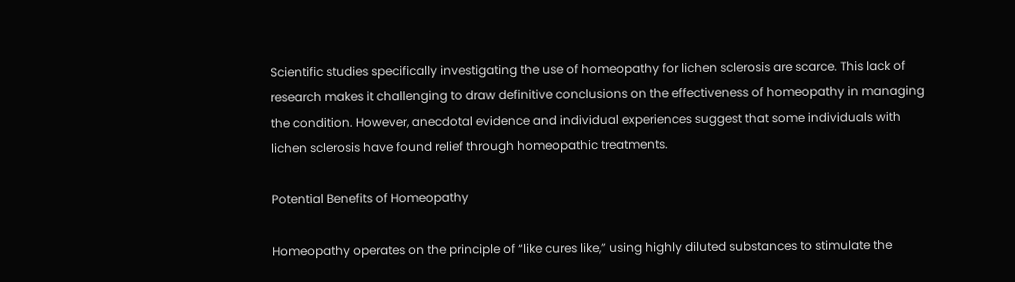Scientific studies specifically investigating the use of homeopathy for lichen sclerosis are scarce. This lack of research makes it challenging to draw definitive conclusions on the effectiveness of homeopathy in managing the condition. However, anecdotal evidence and individual experiences suggest that some individuals with lichen sclerosis have found relief through homeopathic treatments.

Potential Benefits of Homeopathy

Homeopathy operates on the principle of “like cures like,” using highly diluted substances to stimulate the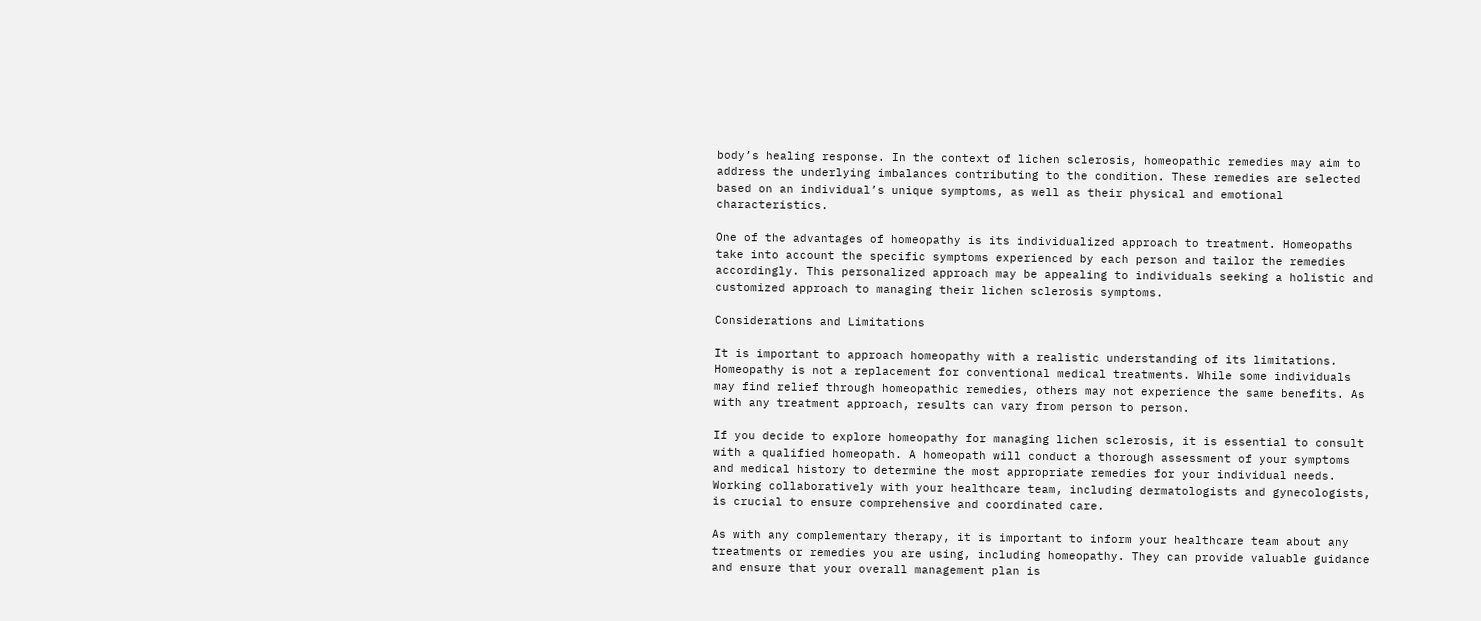body’s healing response. In the context of lichen sclerosis, homeopathic remedies may aim to address the underlying imbalances contributing to the condition. These remedies are selected based on an individual’s unique symptoms, as well as their physical and emotional characteristics.

One of the advantages of homeopathy is its individualized approach to treatment. Homeopaths take into account the specific symptoms experienced by each person and tailor the remedies accordingly. This personalized approach may be appealing to individuals seeking a holistic and customized approach to managing their lichen sclerosis symptoms.

Considerations and Limitations

It is important to approach homeopathy with a realistic understanding of its limitations. Homeopathy is not a replacement for conventional medical treatments. While some individuals may find relief through homeopathic remedies, others may not experience the same benefits. As with any treatment approach, results can vary from person to person.

If you decide to explore homeopathy for managing lichen sclerosis, it is essential to consult with a qualified homeopath. A homeopath will conduct a thorough assessment of your symptoms and medical history to determine the most appropriate remedies for your individual needs. Working collaboratively with your healthcare team, including dermatologists and gynecologists, is crucial to ensure comprehensive and coordinated care.

As with any complementary therapy, it is important to inform your healthcare team about any treatments or remedies you are using, including homeopathy. They can provide valuable guidance and ensure that your overall management plan is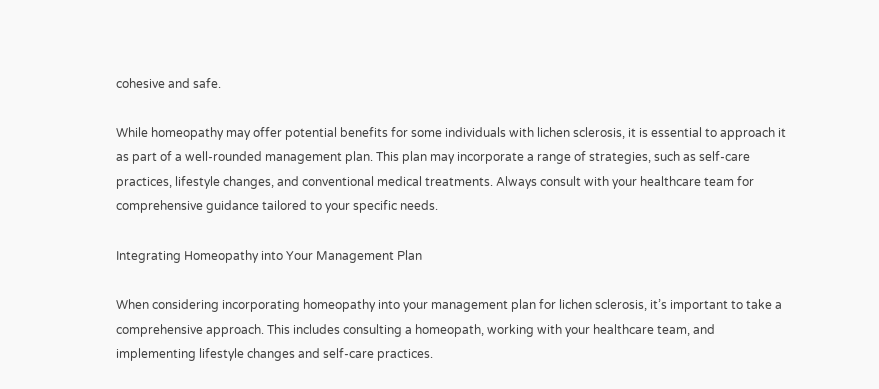cohesive and safe.

While homeopathy may offer potential benefits for some individuals with lichen sclerosis, it is essential to approach it as part of a well-rounded management plan. This plan may incorporate a range of strategies, such as self-care practices, lifestyle changes, and conventional medical treatments. Always consult with your healthcare team for comprehensive guidance tailored to your specific needs.

Integrating Homeopathy into Your Management Plan

When considering incorporating homeopathy into your management plan for lichen sclerosis, it’s important to take a comprehensive approach. This includes consulting a homeopath, working with your healthcare team, and implementing lifestyle changes and self-care practices.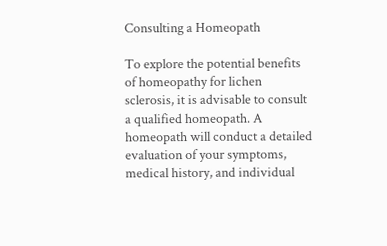Consulting a Homeopath

To explore the potential benefits of homeopathy for lichen sclerosis, it is advisable to consult a qualified homeopath. A homeopath will conduct a detailed evaluation of your symptoms, medical history, and individual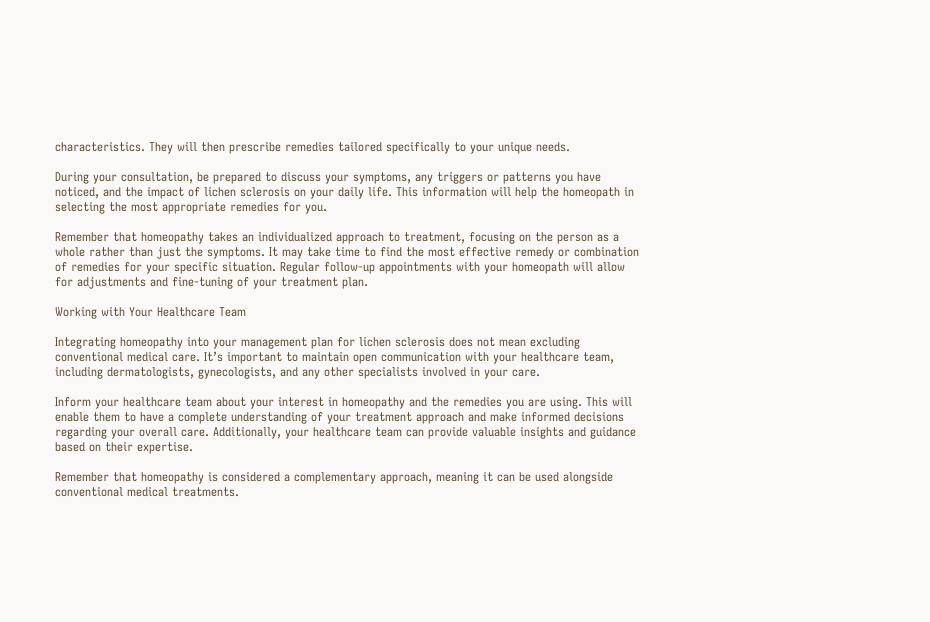characteristics. They will then prescribe remedies tailored specifically to your unique needs.

During your consultation, be prepared to discuss your symptoms, any triggers or patterns you have noticed, and the impact of lichen sclerosis on your daily life. This information will help the homeopath in selecting the most appropriate remedies for you.

Remember that homeopathy takes an individualized approach to treatment, focusing on the person as a whole rather than just the symptoms. It may take time to find the most effective remedy or combination of remedies for your specific situation. Regular follow-up appointments with your homeopath will allow for adjustments and fine-tuning of your treatment plan.

Working with Your Healthcare Team

Integrating homeopathy into your management plan for lichen sclerosis does not mean excluding conventional medical care. It’s important to maintain open communication with your healthcare team, including dermatologists, gynecologists, and any other specialists involved in your care.

Inform your healthcare team about your interest in homeopathy and the remedies you are using. This will enable them to have a complete understanding of your treatment approach and make informed decisions regarding your overall care. Additionally, your healthcare team can provide valuable insights and guidance based on their expertise.

Remember that homeopathy is considered a complementary approach, meaning it can be used alongside conventional medical treatments.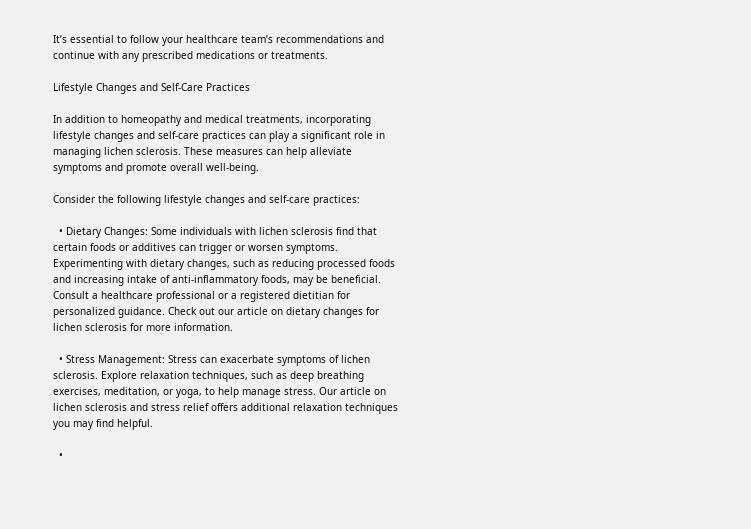It’s essential to follow your healthcare team’s recommendations and continue with any prescribed medications or treatments.

Lifestyle Changes and Self-Care Practices

In addition to homeopathy and medical treatments, incorporating lifestyle changes and self-care practices can play a significant role in managing lichen sclerosis. These measures can help alleviate symptoms and promote overall well-being.

Consider the following lifestyle changes and self-care practices:

  • Dietary Changes: Some individuals with lichen sclerosis find that certain foods or additives can trigger or worsen symptoms. Experimenting with dietary changes, such as reducing processed foods and increasing intake of anti-inflammatory foods, may be beneficial. Consult a healthcare professional or a registered dietitian for personalized guidance. Check out our article on dietary changes for lichen sclerosis for more information.

  • Stress Management: Stress can exacerbate symptoms of lichen sclerosis. Explore relaxation techniques, such as deep breathing exercises, meditation, or yoga, to help manage stress. Our article on lichen sclerosis and stress relief offers additional relaxation techniques you may find helpful.

  •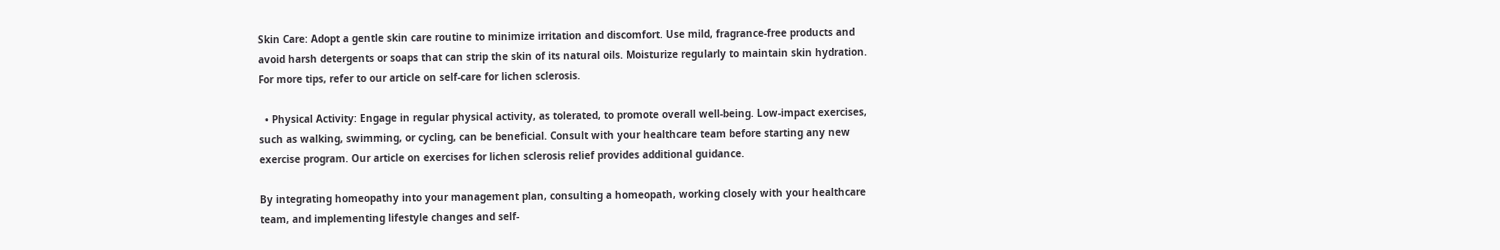Skin Care: Adopt a gentle skin care routine to minimize irritation and discomfort. Use mild, fragrance-free products and avoid harsh detergents or soaps that can strip the skin of its natural oils. Moisturize regularly to maintain skin hydration. For more tips, refer to our article on self-care for lichen sclerosis.

  • Physical Activity: Engage in regular physical activity, as tolerated, to promote overall well-being. Low-impact exercises, such as walking, swimming, or cycling, can be beneficial. Consult with your healthcare team before starting any new exercise program. Our article on exercises for lichen sclerosis relief provides additional guidance.

By integrating homeopathy into your management plan, consulting a homeopath, working closely with your healthcare team, and implementing lifestyle changes and self-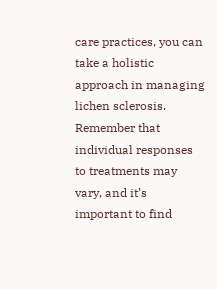care practices, you can take a holistic approach in managing lichen sclerosis. Remember that individual responses to treatments may vary, and it’s important to find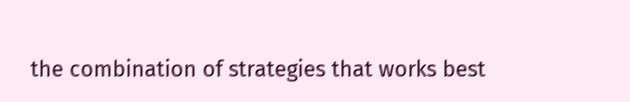the combination of strategies that works best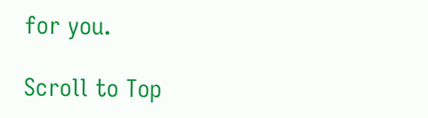for you.

Scroll to Top